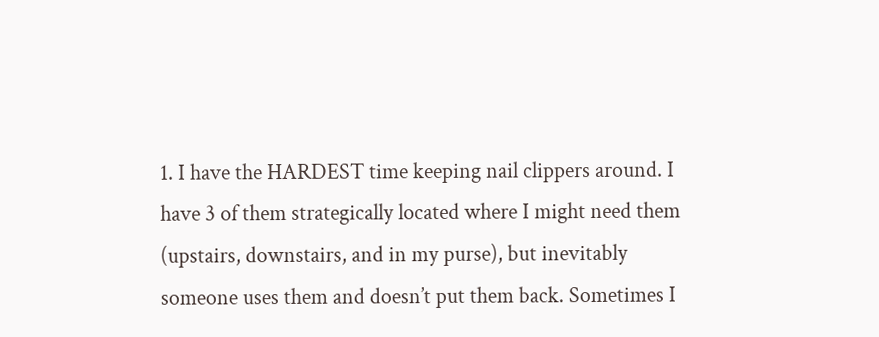1. I have the HARDEST time keeping nail clippers around. I have 3 of them strategically located where I might need them (upstairs, downstairs, and in my purse), but inevitably someone uses them and doesn’t put them back. Sometimes I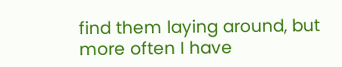find them laying around, but more often I have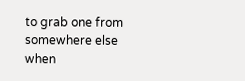to grab one from somewhere else when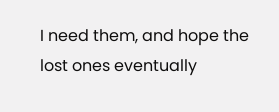I need them, and hope the lost ones eventually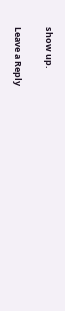show up.

Leave a Reply